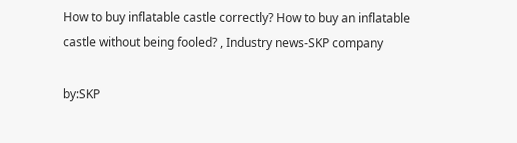How to buy inflatable castle correctly? How to buy an inflatable castle without being fooled? , Industry news-SKP company

by:SKP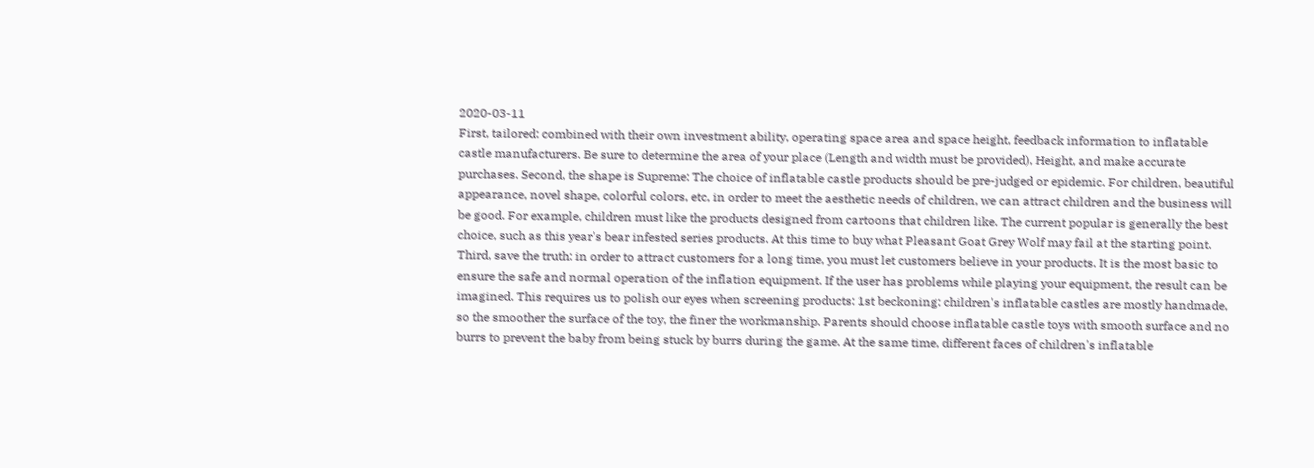2020-03-11
First, tailored: combined with their own investment ability, operating space area and space height, feedback information to inflatable castle manufacturers. Be sure to determine the area of your place (Length and width must be provided), Height, and make accurate purchases. Second, the shape is Supreme: The choice of inflatable castle products should be pre-judged or epidemic. For children, beautiful appearance, novel shape, colorful colors, etc, in order to meet the aesthetic needs of children, we can attract children and the business will be good. For example, children must like the products designed from cartoons that children like. The current popular is generally the best choice, such as this year's bear infested series products. At this time to buy what Pleasant Goat Grey Wolf may fail at the starting point. Third, save the truth: in order to attract customers for a long time, you must let customers believe in your products. It is the most basic to ensure the safe and normal operation of the inflation equipment. If the user has problems while playing your equipment, the result can be imagined. This requires us to polish our eyes when screening products: 1st beckoning: children's inflatable castles are mostly handmade, so the smoother the surface of the toy, the finer the workmanship. Parents should choose inflatable castle toys with smooth surface and no burrs to prevent the baby from being stuck by burrs during the game. At the same time, different faces of children's inflatable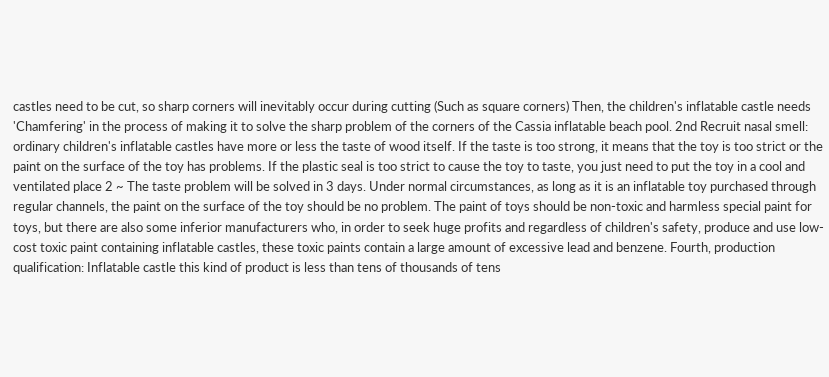castles need to be cut, so sharp corners will inevitably occur during cutting (Such as square corners) Then, the children's inflatable castle needs 'Chamfering' in the process of making it to solve the sharp problem of the corners of the Cassia inflatable beach pool. 2nd Recruit nasal smell: ordinary children's inflatable castles have more or less the taste of wood itself. If the taste is too strong, it means that the toy is too strict or the paint on the surface of the toy has problems. If the plastic seal is too strict to cause the toy to taste, you just need to put the toy in a cool and ventilated place 2 ~ The taste problem will be solved in 3 days. Under normal circumstances, as long as it is an inflatable toy purchased through regular channels, the paint on the surface of the toy should be no problem. The paint of toys should be non-toxic and harmless special paint for toys, but there are also some inferior manufacturers who, in order to seek huge profits and regardless of children's safety, produce and use low-cost toxic paint containing inflatable castles, these toxic paints contain a large amount of excessive lead and benzene. Fourth, production qualification: Inflatable castle this kind of product is less than tens of thousands of tens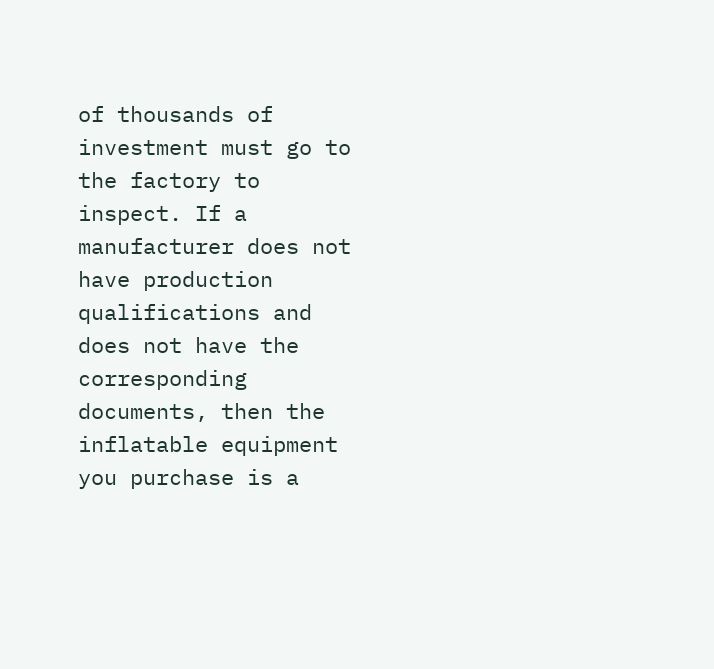of thousands of investment must go to the factory to inspect. If a manufacturer does not have production qualifications and does not have the corresponding documents, then the inflatable equipment you purchase is a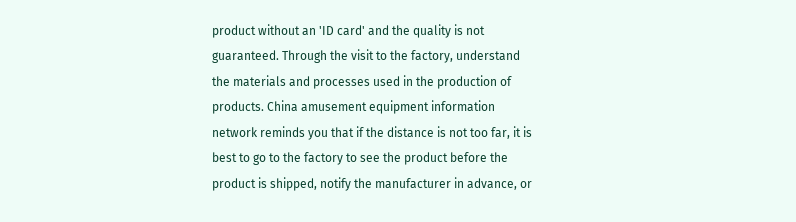product without an 'ID card' and the quality is not guaranteed. Through the visit to the factory, understand the materials and processes used in the production of products. China amusement equipment information network reminds you that if the distance is not too far, it is best to go to the factory to see the product before the product is shipped, notify the manufacturer in advance, or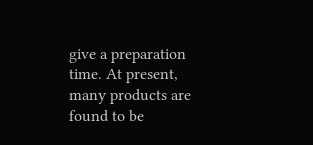give a preparation time. At present, many products are found to be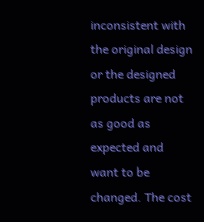inconsistent with the original design or the designed products are not as good as expected and want to be changed. The cost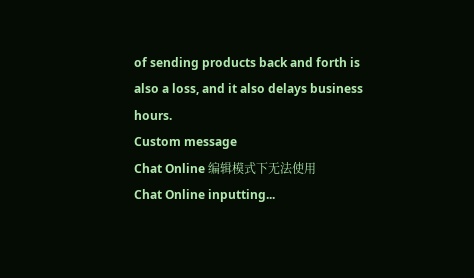of sending products back and forth is also a loss, and it also delays business hours.
Custom message
Chat Online 编辑模式下无法使用
Chat Online inputting...